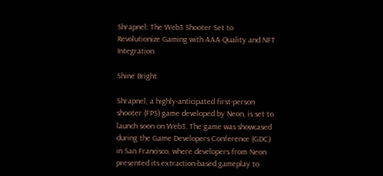Shrapnel: The Web3 Shooter Set to Revolutionize Gaming with AAA Quality and NFT Integration

Shine Bright

Shrapnel, a highly-anticipated first-person shooter (FPS) game developed by Neon, is set to launch soon on Web3. The game was showcased during the Game Developers Conference (GDC) in San Francisco, where developers from Neon presented its extraction-based gameplay to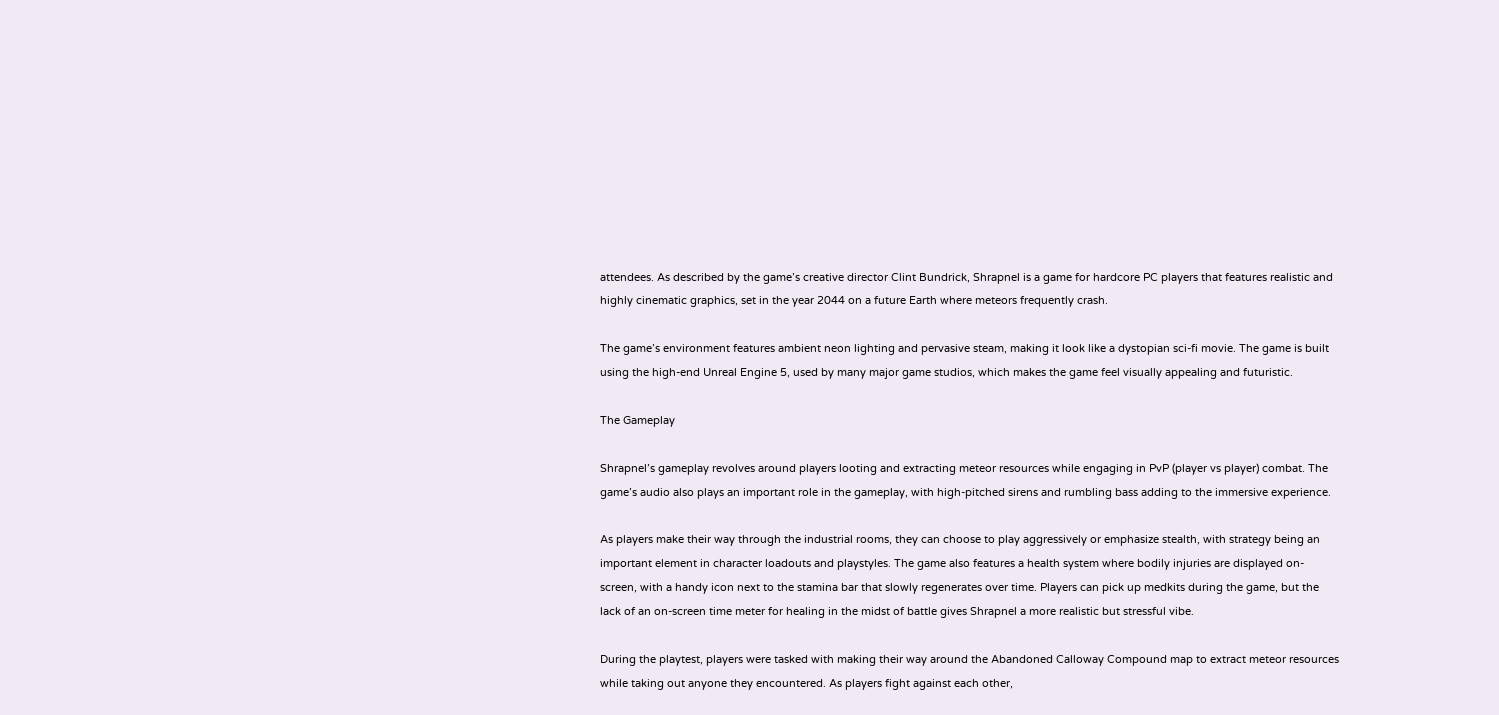attendees. As described by the game’s creative director Clint Bundrick, Shrapnel is a game for hardcore PC players that features realistic and highly cinematic graphics, set in the year 2044 on a future Earth where meteors frequently crash.

The game’s environment features ambient neon lighting and pervasive steam, making it look like a dystopian sci-fi movie. The game is built using the high-end Unreal Engine 5, used by many major game studios, which makes the game feel visually appealing and futuristic.

The Gameplay

Shrapnel’s gameplay revolves around players looting and extracting meteor resources while engaging in PvP (player vs player) combat. The game’s audio also plays an important role in the gameplay, with high-pitched sirens and rumbling bass adding to the immersive experience.

As players make their way through the industrial rooms, they can choose to play aggressively or emphasize stealth, with strategy being an important element in character loadouts and playstyles. The game also features a health system where bodily injuries are displayed on-screen, with a handy icon next to the stamina bar that slowly regenerates over time. Players can pick up medkits during the game, but the lack of an on-screen time meter for healing in the midst of battle gives Shrapnel a more realistic but stressful vibe.

During the playtest, players were tasked with making their way around the Abandoned Calloway Compound map to extract meteor resources while taking out anyone they encountered. As players fight against each other,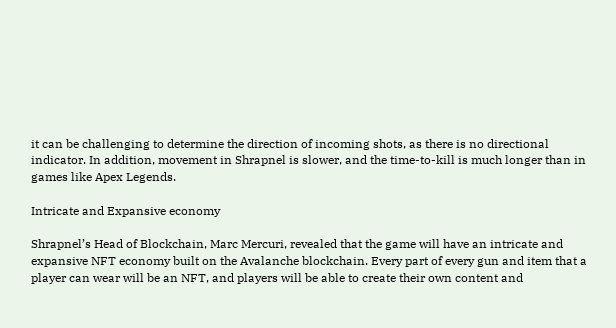it can be challenging to determine the direction of incoming shots, as there is no directional indicator. In addition, movement in Shrapnel is slower, and the time-to-kill is much longer than in games like Apex Legends.

Intricate and Expansive economy

Shrapnel’s Head of Blockchain, Marc Mercuri, revealed that the game will have an intricate and expansive NFT economy built on the Avalanche blockchain. Every part of every gun and item that a player can wear will be an NFT, and players will be able to create their own content and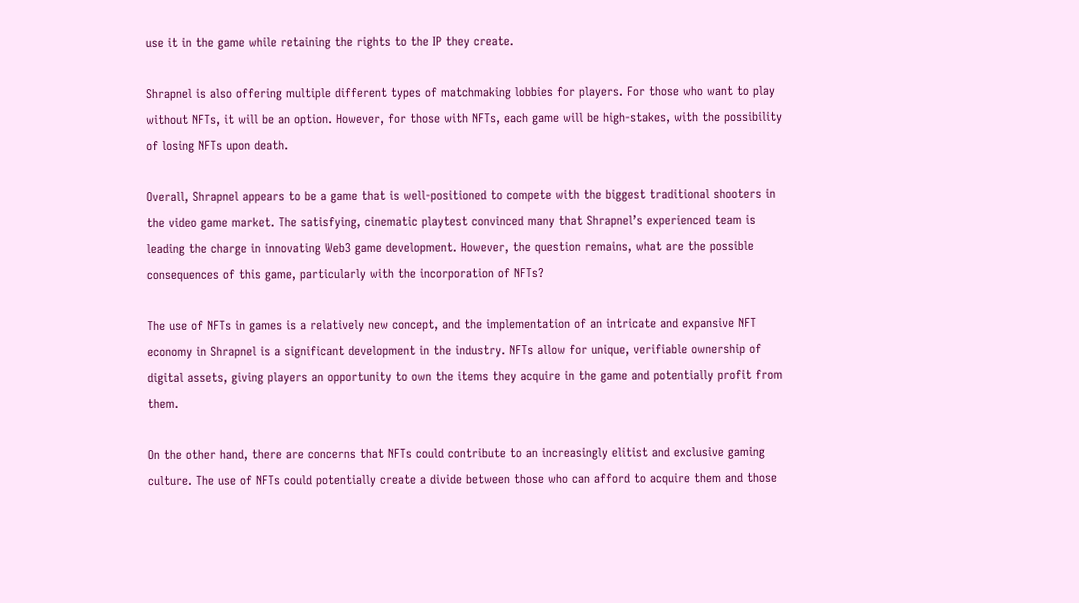use it in the game while retaining the rights to the IP they create.

Shrapnel is also offering multiple different types of matchmaking lobbies for players. For those who want to play without NFTs, it will be an option. However, for those with NFTs, each game will be high-stakes, with the possibility of losing NFTs upon death.

Overall, Shrapnel appears to be a game that is well-positioned to compete with the biggest traditional shooters in the video game market. The satisfying, cinematic playtest convinced many that Shrapnel’s experienced team is leading the charge in innovating Web3 game development. However, the question remains, what are the possible consequences of this game, particularly with the incorporation of NFTs?

The use of NFTs in games is a relatively new concept, and the implementation of an intricate and expansive NFT economy in Shrapnel is a significant development in the industry. NFTs allow for unique, verifiable ownership of digital assets, giving players an opportunity to own the items they acquire in the game and potentially profit from them.

On the other hand, there are concerns that NFTs could contribute to an increasingly elitist and exclusive gaming culture. The use of NFTs could potentially create a divide between those who can afford to acquire them and those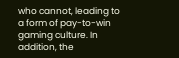who cannot, leading to a form of pay-to-win gaming culture. In addition, the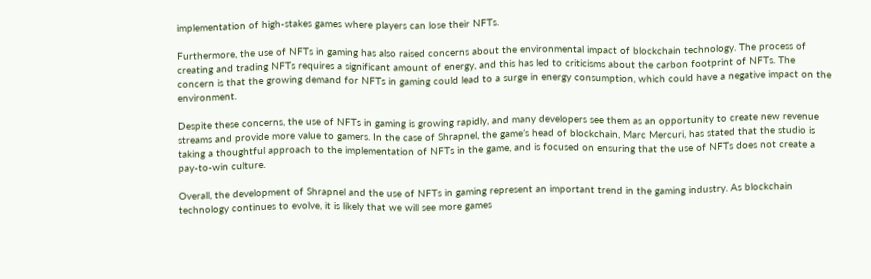implementation of high-stakes games where players can lose their NFTs.

Furthermore, the use of NFTs in gaming has also raised concerns about the environmental impact of blockchain technology. The process of creating and trading NFTs requires a significant amount of energy, and this has led to criticisms about the carbon footprint of NFTs. The concern is that the growing demand for NFTs in gaming could lead to a surge in energy consumption, which could have a negative impact on the environment.

Despite these concerns, the use of NFTs in gaming is growing rapidly, and many developers see them as an opportunity to create new revenue streams and provide more value to gamers. In the case of Shrapnel, the game’s head of blockchain, Marc Mercuri, has stated that the studio is taking a thoughtful approach to the implementation of NFTs in the game, and is focused on ensuring that the use of NFTs does not create a pay-to-win culture.

Overall, the development of Shrapnel and the use of NFTs in gaming represent an important trend in the gaming industry. As blockchain technology continues to evolve, it is likely that we will see more games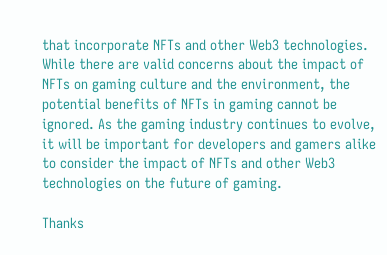that incorporate NFTs and other Web3 technologies. While there are valid concerns about the impact of NFTs on gaming culture and the environment, the potential benefits of NFTs in gaming cannot be ignored. As the gaming industry continues to evolve, it will be important for developers and gamers alike to consider the impact of NFTs and other Web3 technologies on the future of gaming.

Thanks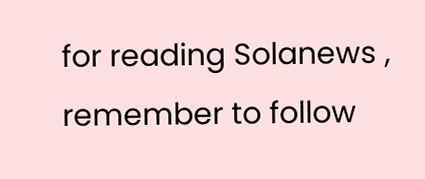for reading Solanews , remember to follow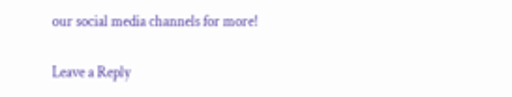our social media channels for more!

Leave a Reply